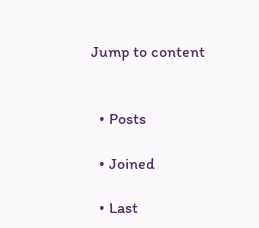Jump to content


  • Posts

  • Joined

  • Last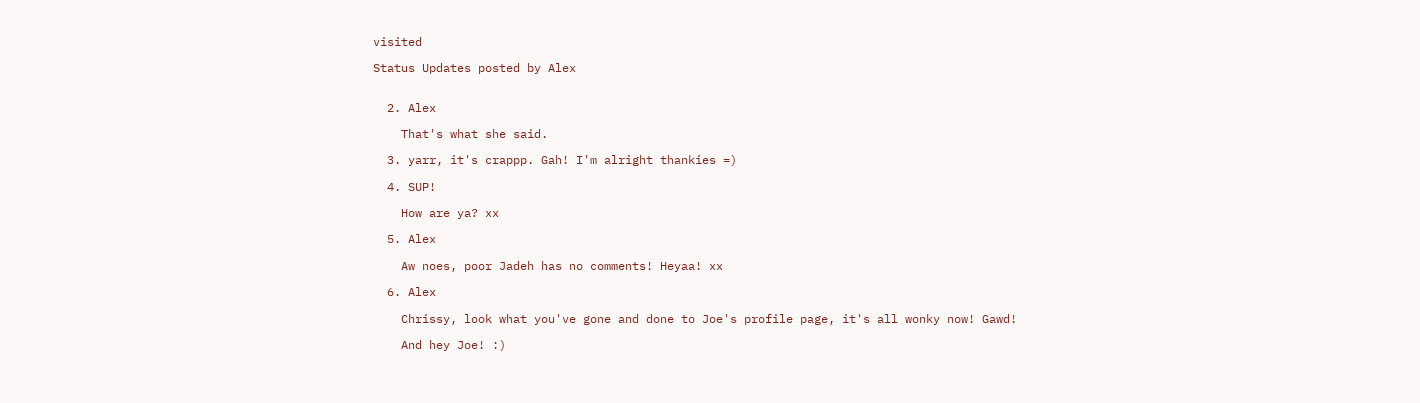visited

Status Updates posted by Alex


  2. Alex

    That's what she said.

  3. yarr, it's crappp. Gah! I'm alright thankies =)

  4. SUP!

    How are ya? xx

  5. Alex

    Aw noes, poor Jadeh has no comments! Heyaa! xx

  6. Alex

    Chrissy, look what you've gone and done to Joe's profile page, it's all wonky now! Gawd!

    And hey Joe! :)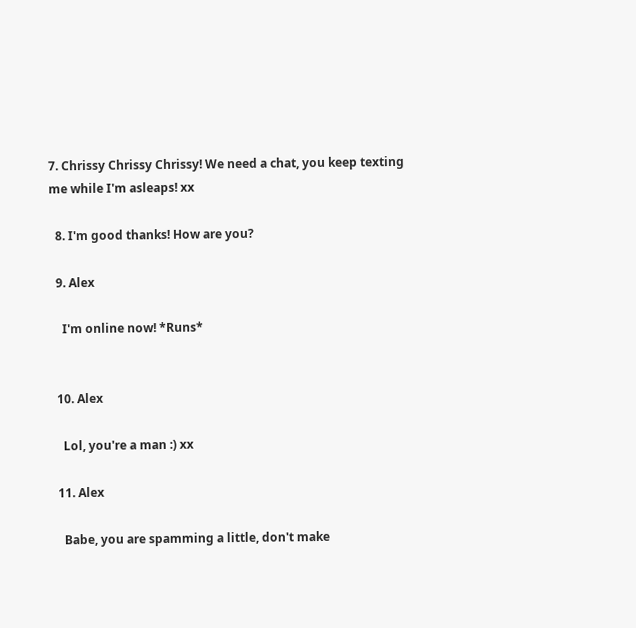7. Chrissy Chrissy Chrissy! We need a chat, you keep texting me while I'm asleaps! xx

  8. I'm good thanks! How are you?

  9. Alex

    I'm online now! *Runs*


  10. Alex

    Lol, you're a man :) xx

  11. Alex

    Babe, you are spamming a little, don't make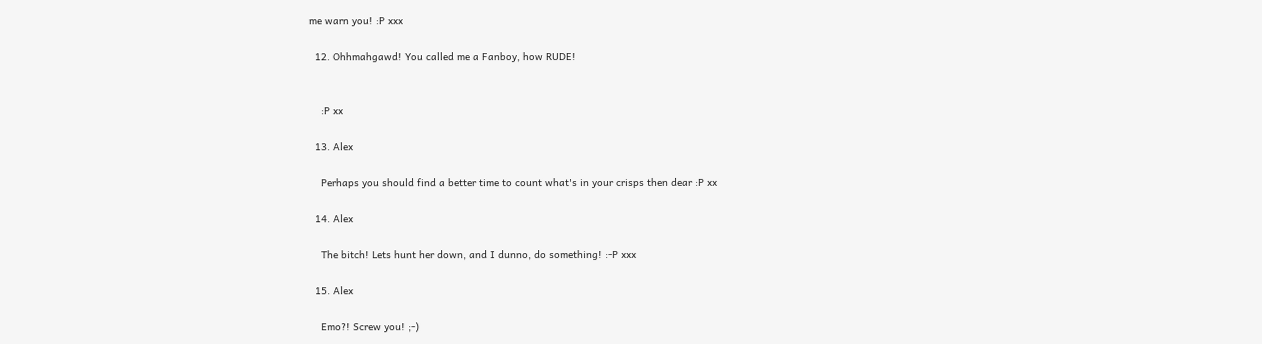me warn you! :P xxx

  12. Ohhmahgawd! You called me a Fanboy, how RUDE!


    :P xx

  13. Alex

    Perhaps you should find a better time to count what's in your crisps then dear :P xx

  14. Alex

    The bitch! Lets hunt her down, and I dunno, do something! :-P xxx

  15. Alex

    Emo?! Screw you! ;-)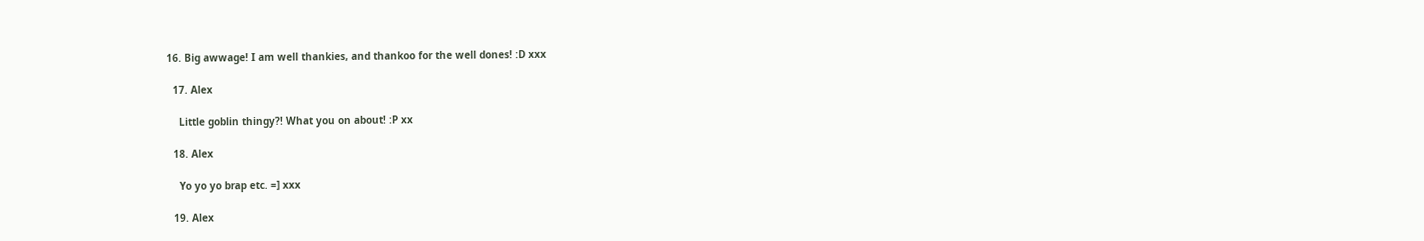16. Big awwage! I am well thankies, and thankoo for the well dones! :D xxx

  17. Alex

    Little goblin thingy?! What you on about! :P xx

  18. Alex

    Yo yo yo brap etc. =] xxx

  19. Alex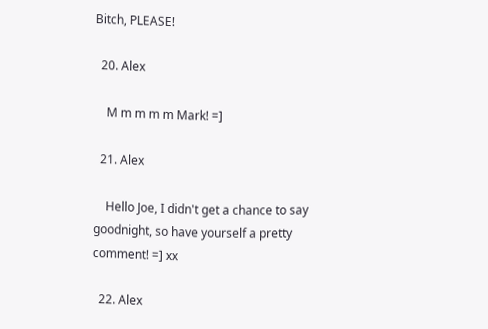Bitch, PLEASE!

  20. Alex

    M m m m m Mark! =]

  21. Alex

    Hello Joe, I didn't get a chance to say goodnight, so have yourself a pretty comment! =] xx

  22. Alex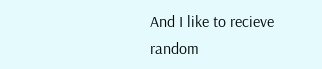And I like to recieve random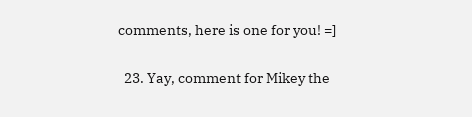comments, here is one for you! =]

  23. Yay, comment for Mikey the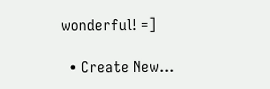wonderful! =]

  • Create New...